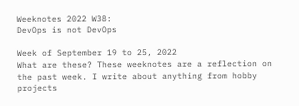Weeknotes 2022 W38:
DevOps is not DevOps

Week of September 19 to 25, 2022
What are these? These weeknotes are a reflection on the past week. I write about anything from hobby projects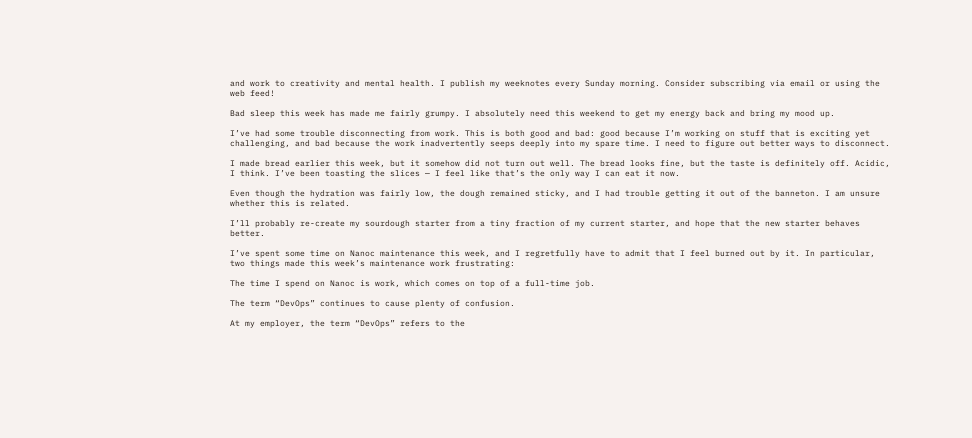and work to creativity and mental health. I publish my weeknotes every Sunday morning. Consider subscribing via email or using the web feed!

Bad sleep this week has made me fairly grumpy. I absolutely need this weekend to get my energy back and bring my mood up.

I’ve had some trouble disconnecting from work. This is both good and bad: good because I’m working on stuff that is exciting yet challenging, and bad because the work inadvertently seeps deeply into my spare time. I need to figure out better ways to disconnect.

I made bread earlier this week, but it somehow did not turn out well. The bread looks fine, but the taste is definitely off. Acidic, I think. I’ve been toasting the slices — I feel like that’s the only way I can eat it now.

Even though the hydration was fairly low, the dough remained sticky, and I had trouble getting it out of the banneton. I am unsure whether this is related.

I’ll probably re-create my sourdough starter from a tiny fraction of my current starter, and hope that the new starter behaves better.

I’ve spent some time on Nanoc maintenance this week, and I regretfully have to admit that I feel burned out by it. In particular, two things made this week’s maintenance work frustrating:

The time I spend on Nanoc is work, which comes on top of a full-time job.

The term “DevOps” continues to cause plenty of confusion.

At my employer, the term “DevOps” refers to the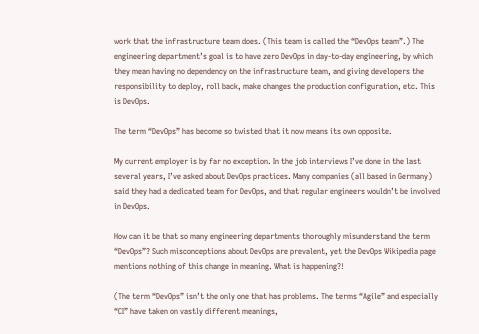work that the infrastructure team does. (This team is called the “DevOps team”.) The engineering department’s goal is to have zero DevOps in day-to-day engineering, by which they mean having no dependency on the infrastructure team, and giving developers the responsibility to deploy, roll back, make changes the production configuration, etc. This is DevOps.

The term “DevOps” has become so twisted that it now means its own opposite.

My current employer is by far no exception. In the job interviews I’ve done in the last several years, I’ve asked about DevOps practices. Many companies (all based in Germany) said they had a dedicated team for DevOps, and that regular engineers wouldn’t be involved in DevOps.

How can it be that so many engineering departments thoroughly misunderstand the term “DevOps”? Such misconceptions about DevOps are prevalent, yet the DevOps Wikipedia page mentions nothing of this change in meaning. What is happening?!

(The term “DevOps” isn’t the only one that has problems. The terms “Agile” and especially “CI” have taken on vastly different meanings,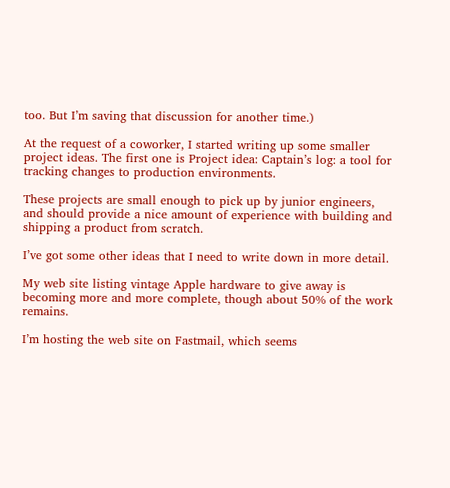too. But I’m saving that discussion for another time.)

At the request of a coworker, I started writing up some smaller project ideas. The first one is Project idea: Captain’s log: a tool for tracking changes to production environments.

These projects are small enough to pick up by junior engineers, and should provide a nice amount of experience with building and shipping a product from scratch.

I’ve got some other ideas that I need to write down in more detail.

My web site listing vintage Apple hardware to give away is becoming more and more complete, though about 50% of the work remains.

I’m hosting the web site on Fastmail, which seems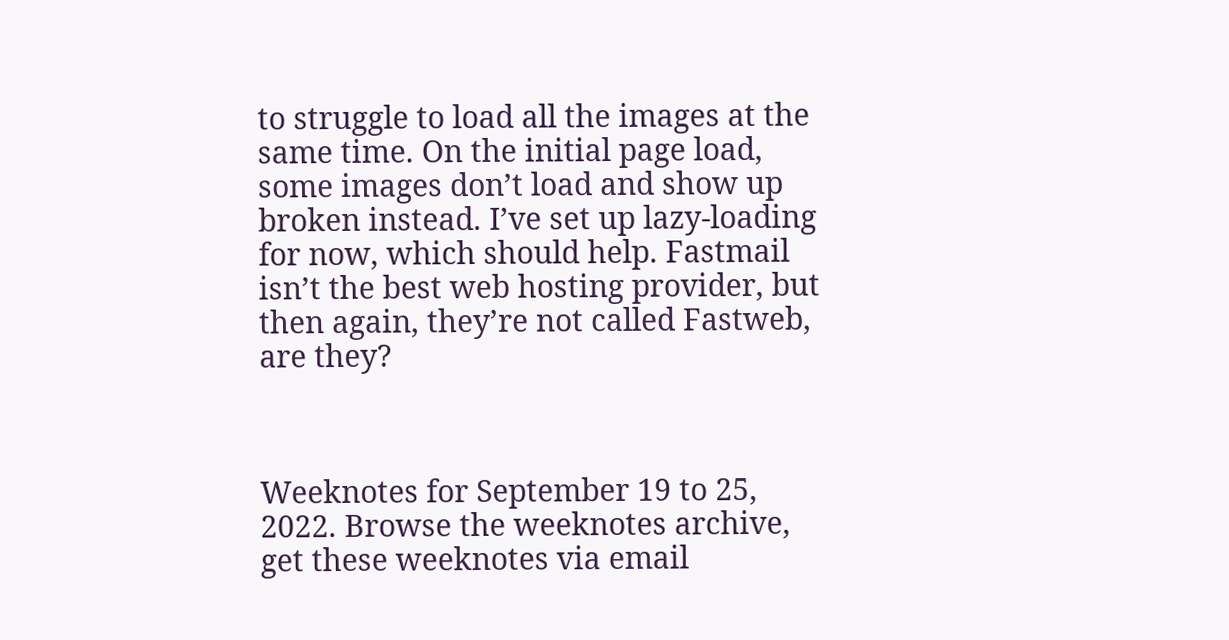to struggle to load all the images at the same time. On the initial page load, some images don’t load and show up broken instead. I’ve set up lazy-loading for now, which should help. Fastmail isn’t the best web hosting provider, but then again, they’re not called Fastweb, are they?



Weeknotes for September 19 to 25, 2022. Browse the weeknotes archive, get these weeknotes via email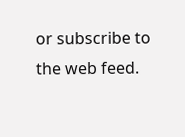or subscribe to the web feed.